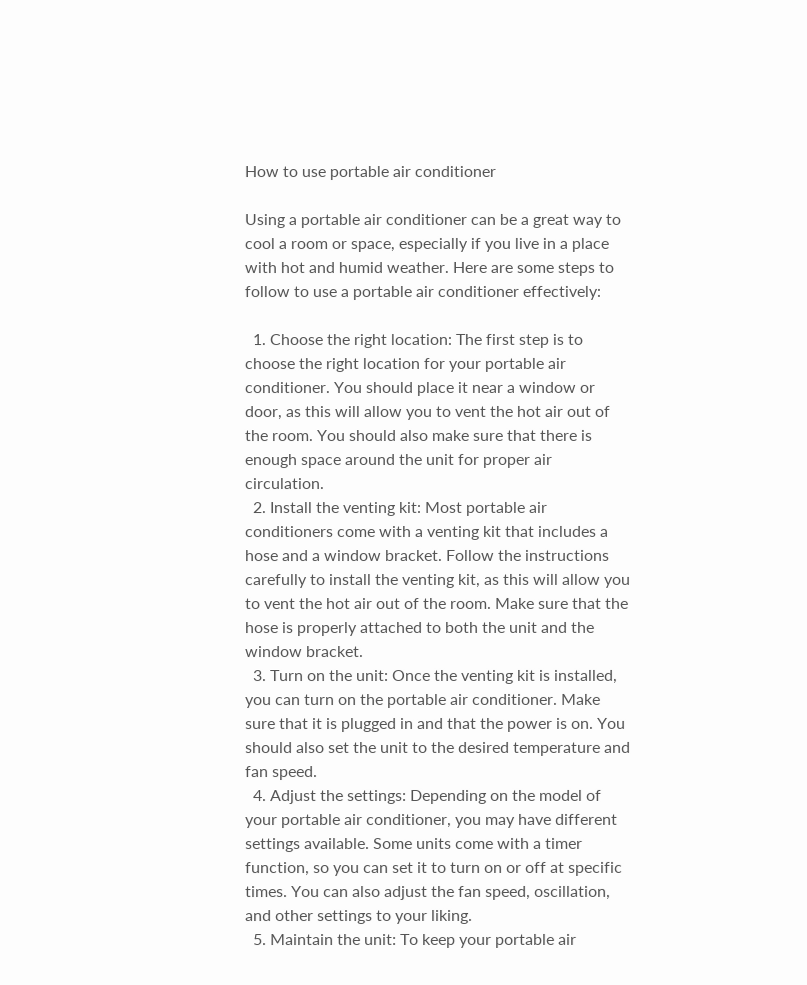How to use portable air conditioner

Using a portable air conditioner can be a great way to cool a room or space, especially if you live in a place with hot and humid weather. Here are some steps to follow to use a portable air conditioner effectively:

  1. Choose the right location: The first step is to choose the right location for your portable air conditioner. You should place it near a window or door, as this will allow you to vent the hot air out of the room. You should also make sure that there is enough space around the unit for proper air circulation.
  2. Install the venting kit: Most portable air conditioners come with a venting kit that includes a hose and a window bracket. Follow the instructions carefully to install the venting kit, as this will allow you to vent the hot air out of the room. Make sure that the hose is properly attached to both the unit and the window bracket.
  3. Turn on the unit: Once the venting kit is installed, you can turn on the portable air conditioner. Make sure that it is plugged in and that the power is on. You should also set the unit to the desired temperature and fan speed.
  4. Adjust the settings: Depending on the model of your portable air conditioner, you may have different settings available. Some units come with a timer function, so you can set it to turn on or off at specific times. You can also adjust the fan speed, oscillation, and other settings to your liking.
  5. Maintain the unit: To keep your portable air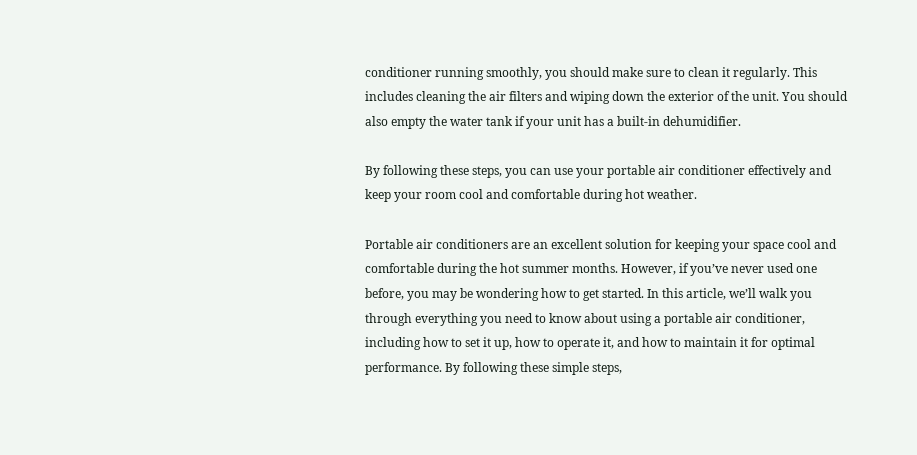conditioner running smoothly, you should make sure to clean it regularly. This includes cleaning the air filters and wiping down the exterior of the unit. You should also empty the water tank if your unit has a built-in dehumidifier.

By following these steps, you can use your portable air conditioner effectively and keep your room cool and comfortable during hot weather.

Portable air conditioners are an excellent solution for keeping your space cool and comfortable during the hot summer months. However, if you’ve never used one before, you may be wondering how to get started. In this article, we’ll walk you through everything you need to know about using a portable air conditioner, including how to set it up, how to operate it, and how to maintain it for optimal performance. By following these simple steps,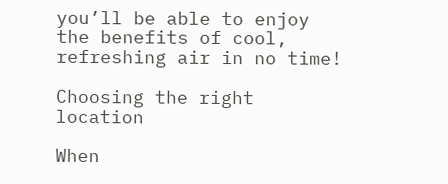you’ll be able to enjoy the benefits of cool, refreshing air in no time!

Choosing the right location

When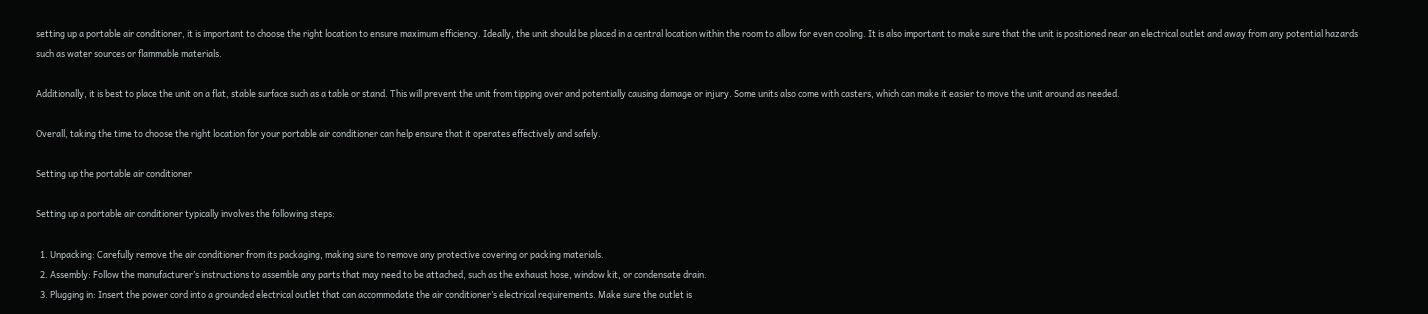setting up a portable air conditioner, it is important to choose the right location to ensure maximum efficiency. Ideally, the unit should be placed in a central location within the room to allow for even cooling. It is also important to make sure that the unit is positioned near an electrical outlet and away from any potential hazards such as water sources or flammable materials.

Additionally, it is best to place the unit on a flat, stable surface such as a table or stand. This will prevent the unit from tipping over and potentially causing damage or injury. Some units also come with casters, which can make it easier to move the unit around as needed.

Overall, taking the time to choose the right location for your portable air conditioner can help ensure that it operates effectively and safely.

Setting up the portable air conditioner

Setting up a portable air conditioner typically involves the following steps:

  1. Unpacking: Carefully remove the air conditioner from its packaging, making sure to remove any protective covering or packing materials.
  2. Assembly: Follow the manufacturer’s instructions to assemble any parts that may need to be attached, such as the exhaust hose, window kit, or condensate drain.
  3. Plugging in: Insert the power cord into a grounded electrical outlet that can accommodate the air conditioner’s electrical requirements. Make sure the outlet is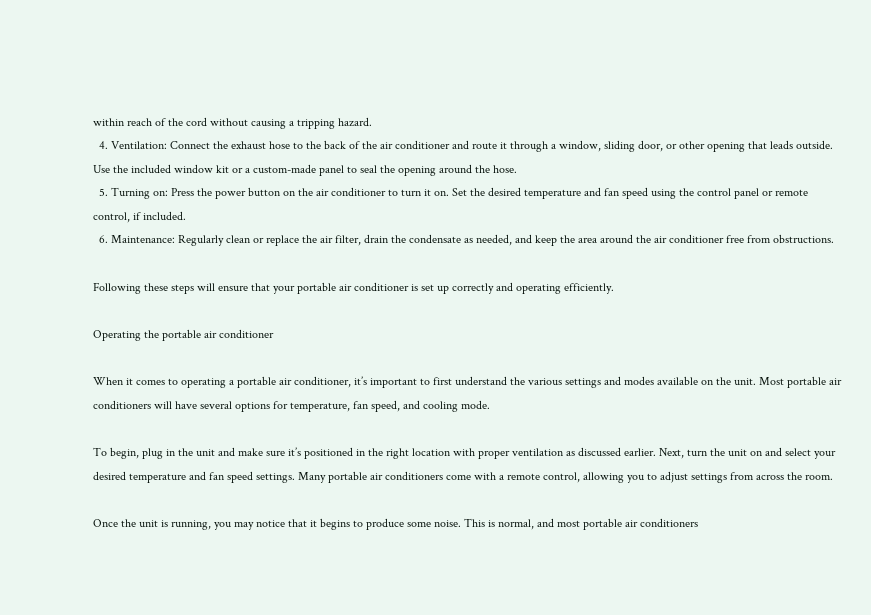within reach of the cord without causing a tripping hazard.
  4. Ventilation: Connect the exhaust hose to the back of the air conditioner and route it through a window, sliding door, or other opening that leads outside. Use the included window kit or a custom-made panel to seal the opening around the hose.
  5. Turning on: Press the power button on the air conditioner to turn it on. Set the desired temperature and fan speed using the control panel or remote control, if included.
  6. Maintenance: Regularly clean or replace the air filter, drain the condensate as needed, and keep the area around the air conditioner free from obstructions.

Following these steps will ensure that your portable air conditioner is set up correctly and operating efficiently.

Operating the portable air conditioner

When it comes to operating a portable air conditioner, it’s important to first understand the various settings and modes available on the unit. Most portable air conditioners will have several options for temperature, fan speed, and cooling mode.

To begin, plug in the unit and make sure it’s positioned in the right location with proper ventilation as discussed earlier. Next, turn the unit on and select your desired temperature and fan speed settings. Many portable air conditioners come with a remote control, allowing you to adjust settings from across the room.

Once the unit is running, you may notice that it begins to produce some noise. This is normal, and most portable air conditioners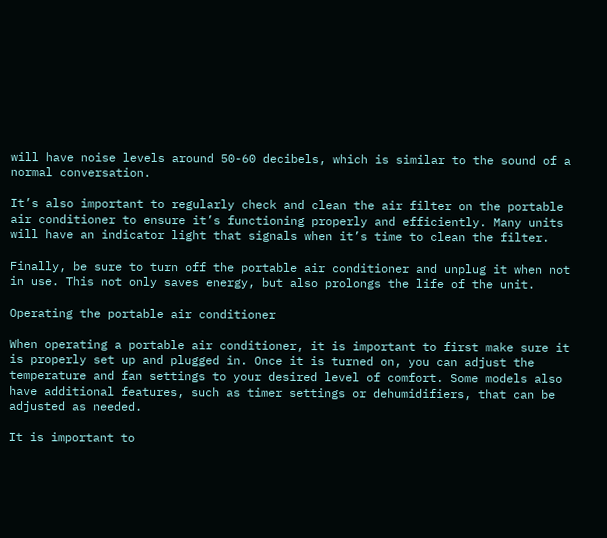will have noise levels around 50-60 decibels, which is similar to the sound of a normal conversation.

It’s also important to regularly check and clean the air filter on the portable air conditioner to ensure it’s functioning properly and efficiently. Many units will have an indicator light that signals when it’s time to clean the filter.

Finally, be sure to turn off the portable air conditioner and unplug it when not in use. This not only saves energy, but also prolongs the life of the unit.

Operating the portable air conditioner

When operating a portable air conditioner, it is important to first make sure it is properly set up and plugged in. Once it is turned on, you can adjust the temperature and fan settings to your desired level of comfort. Some models also have additional features, such as timer settings or dehumidifiers, that can be adjusted as needed.

It is important to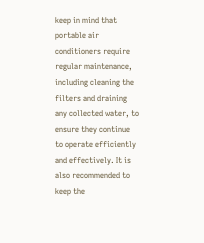keep in mind that portable air conditioners require regular maintenance, including cleaning the filters and draining any collected water, to ensure they continue to operate efficiently and effectively. It is also recommended to keep the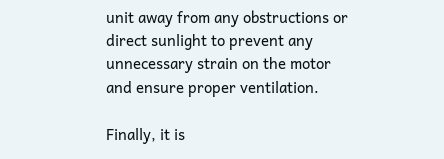unit away from any obstructions or direct sunlight to prevent any unnecessary strain on the motor and ensure proper ventilation.

Finally, it is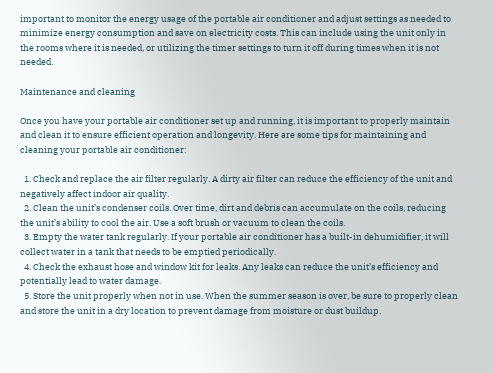important to monitor the energy usage of the portable air conditioner and adjust settings as needed to minimize energy consumption and save on electricity costs. This can include using the unit only in the rooms where it is needed, or utilizing the timer settings to turn it off during times when it is not needed.

Maintenance and cleaning

Once you have your portable air conditioner set up and running, it is important to properly maintain and clean it to ensure efficient operation and longevity. Here are some tips for maintaining and cleaning your portable air conditioner:

  1. Check and replace the air filter regularly. A dirty air filter can reduce the efficiency of the unit and negatively affect indoor air quality.
  2. Clean the unit’s condenser coils. Over time, dirt and debris can accumulate on the coils, reducing the unit’s ability to cool the air. Use a soft brush or vacuum to clean the coils.
  3. Empty the water tank regularly. If your portable air conditioner has a built-in dehumidifier, it will collect water in a tank that needs to be emptied periodically.
  4. Check the exhaust hose and window kit for leaks. Any leaks can reduce the unit’s efficiency and potentially lead to water damage.
  5. Store the unit properly when not in use. When the summer season is over, be sure to properly clean and store the unit in a dry location to prevent damage from moisture or dust buildup.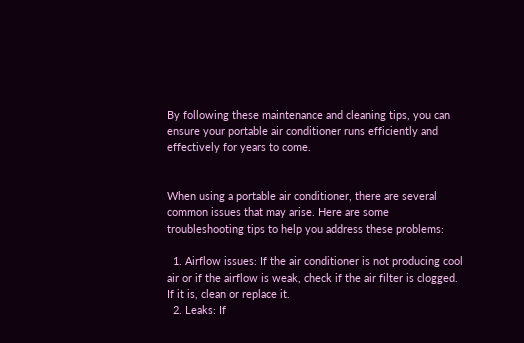By following these maintenance and cleaning tips, you can ensure your portable air conditioner runs efficiently and effectively for years to come.


When using a portable air conditioner, there are several common issues that may arise. Here are some troubleshooting tips to help you address these problems:

  1. Airflow issues: If the air conditioner is not producing cool air or if the airflow is weak, check if the air filter is clogged. If it is, clean or replace it.
  2. Leaks: If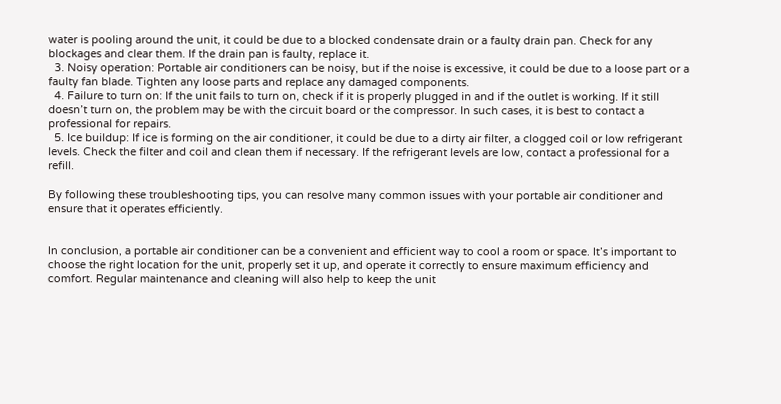water is pooling around the unit, it could be due to a blocked condensate drain or a faulty drain pan. Check for any blockages and clear them. If the drain pan is faulty, replace it.
  3. Noisy operation: Portable air conditioners can be noisy, but if the noise is excessive, it could be due to a loose part or a faulty fan blade. Tighten any loose parts and replace any damaged components.
  4. Failure to turn on: If the unit fails to turn on, check if it is properly plugged in and if the outlet is working. If it still doesn’t turn on, the problem may be with the circuit board or the compressor. In such cases, it is best to contact a professional for repairs.
  5. Ice buildup: If ice is forming on the air conditioner, it could be due to a dirty air filter, a clogged coil or low refrigerant levels. Check the filter and coil and clean them if necessary. If the refrigerant levels are low, contact a professional for a refill.

By following these troubleshooting tips, you can resolve many common issues with your portable air conditioner and ensure that it operates efficiently.


In conclusion, a portable air conditioner can be a convenient and efficient way to cool a room or space. It’s important to choose the right location for the unit, properly set it up, and operate it correctly to ensure maximum efficiency and comfort. Regular maintenance and cleaning will also help to keep the unit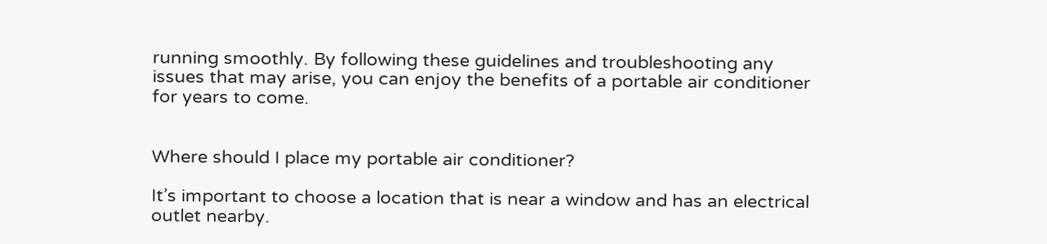running smoothly. By following these guidelines and troubleshooting any issues that may arise, you can enjoy the benefits of a portable air conditioner for years to come.


Where should I place my portable air conditioner?

It’s important to choose a location that is near a window and has an electrical outlet nearby.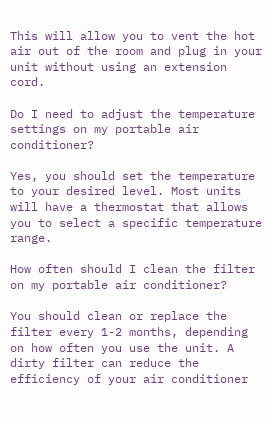This will allow you to vent the hot air out of the room and plug in your unit without using an extension cord.

Do I need to adjust the temperature settings on my portable air conditioner?

Yes, you should set the temperature to your desired level. Most units will have a thermostat that allows you to select a specific temperature range.

How often should I clean the filter on my portable air conditioner?

You should clean or replace the filter every 1-2 months, depending on how often you use the unit. A dirty filter can reduce the efficiency of your air conditioner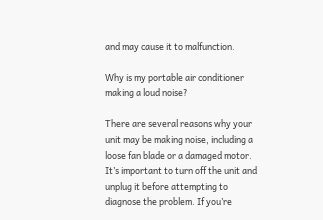and may cause it to malfunction.

Why is my portable air conditioner making a loud noise?

There are several reasons why your unit may be making noise, including a loose fan blade or a damaged motor. It’s important to turn off the unit and unplug it before attempting to diagnose the problem. If you’re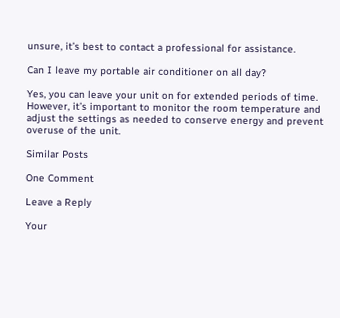unsure, it’s best to contact a professional for assistance.

Can I leave my portable air conditioner on all day?

Yes, you can leave your unit on for extended periods of time. However, it’s important to monitor the room temperature and adjust the settings as needed to conserve energy and prevent overuse of the unit.

Similar Posts

One Comment

Leave a Reply

Your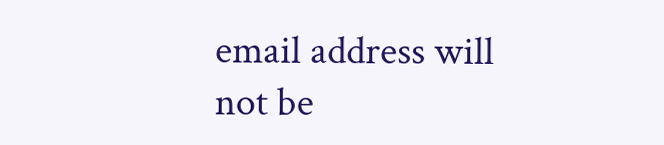email address will not be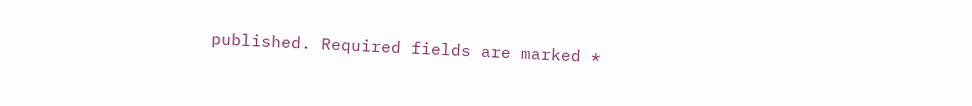published. Required fields are marked *